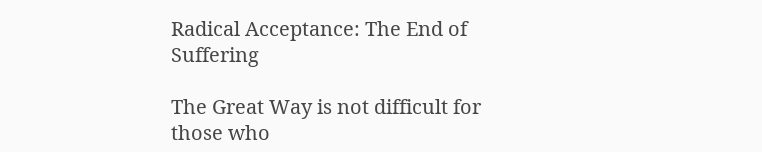Radical Acceptance: The End of Suffering

The Great Way is not difficult for those who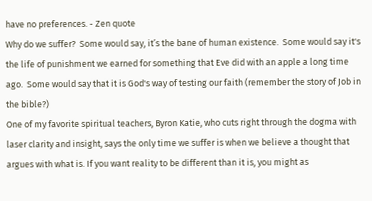have no preferences. - Zen quote
Why do we suffer?  Some would say, it’s the bane of human existence.  Some would say it's the life of punishment we earned for something that Eve did with an apple a long time ago.  Some would say that it is God's way of testing our faith (remember the story of Job in the bible?)
One of my favorite spiritual teachers, Byron Katie, who cuts right through the dogma with laser clarity and insight, says the only time we suffer is when we believe a thought that argues with what is. If you want reality to be different than it is, you might as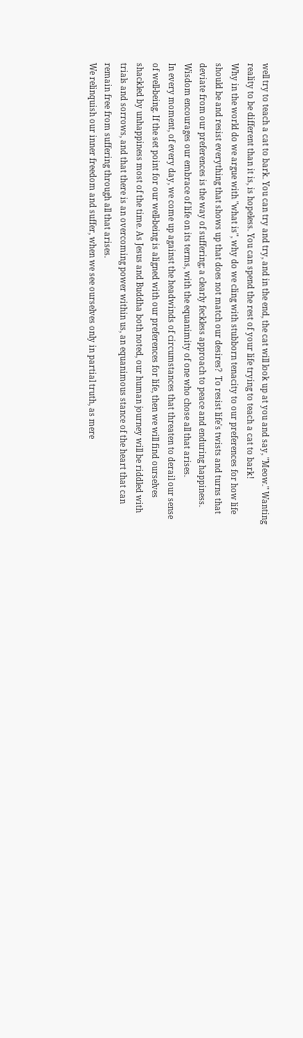well try to teach a cat to bark. You can try and try, and in the end, the cat will look up at you and say, "Meow." Wanting reality to be different than it is, is hopeless. You can spend the rest of your life trying to teach a cat to bark!
Why in the world do we argue with "what is", why do we cling with stubborn tenacity to our preferences for how life should be and resist everything that shows up that does not match our desires?  To resist life's twists and turns that deviate from our preferences is the way of suffering; a clearly feckless approach to peace and enduring happiness.  Wisdom encourages our embrace of life on its terms, with the equanimity of one who chose all that arises.
In every moment, of every day, we come up against the headwinds of circumstances that threaten to derail our sense of well-being. If the set point for our well-being is aligned with our preferences for life, then we will find ourselves shackled by unhappiness most of the time. As Jesus and Buddha both noted, our human journey will be riddled with trials and sorrows, and that there is an overcoming power within us, an equanimous stance of the heart that can remain free from suffering through all that arises.
We relinquish our inner freedom and suffer, when we see ourselves only in partial truth, as mere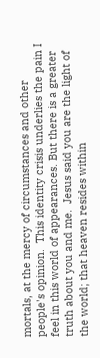mortals, at the mercy of circumstances and other people's opinion.  This identity crisis underlies the pain I feel in this world of appearances. But there is a greater truth about you and me.  Jesus said you are the light of the world; that heaven resides within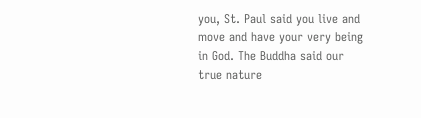you, St. Paul said you live and move and have your very being in God. The Buddha said our true nature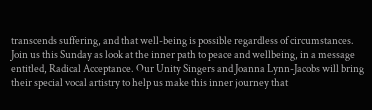transcends suffering, and that well-being is possible regardless of circumstances.
Join us this Sunday as look at the inner path to peace and wellbeing, in a message entitled, Radical Acceptance. Our Unity Singers and Joanna Lynn-Jacobs will bring their special vocal artistry to help us make this inner journey that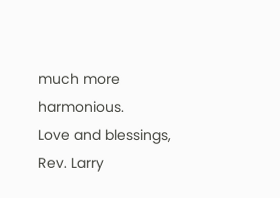much more harmonious.
Love and blessings,
Rev. Larry